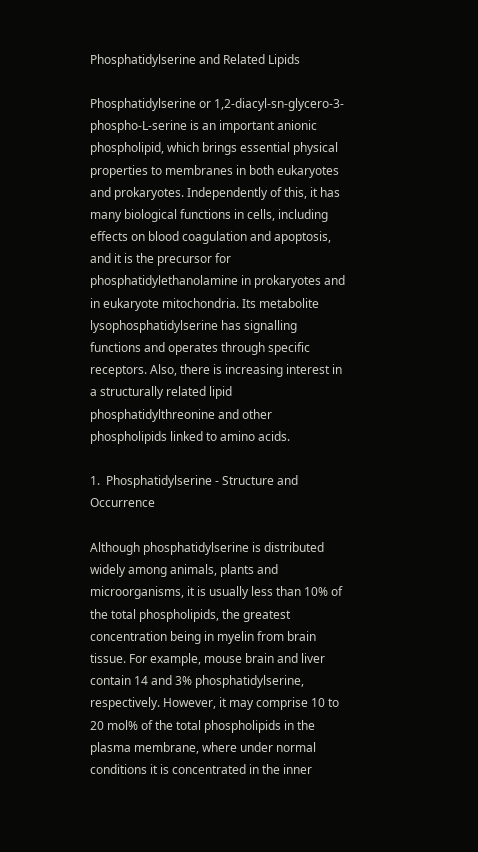Phosphatidylserine and Related Lipids

Phosphatidylserine or 1,2-diacyl-sn-glycero-3-phospho-L-serine is an important anionic phospholipid, which brings essential physical properties to membranes in both eukaryotes and prokaryotes. Independently of this, it has many biological functions in cells, including effects on blood coagulation and apoptosis, and it is the precursor for phosphatidylethanolamine in prokaryotes and in eukaryote mitochondria. Its metabolite lysophosphatidylserine has signalling functions and operates through specific receptors. Also, there is increasing interest in a structurally related lipid phosphatidylthreonine and other phospholipids linked to amino acids.

1.  Phosphatidylserine - Structure and Occurrence

Although phosphatidylserine is distributed widely among animals, plants and microorganisms, it is usually less than 10% of the total phospholipids, the greatest concentration being in myelin from brain tissue. For example, mouse brain and liver contain 14 and 3% phosphatidylserine, respectively. However, it may comprise 10 to 20 mol% of the total phospholipids in the plasma membrane, where under normal conditions it is concentrated in the inner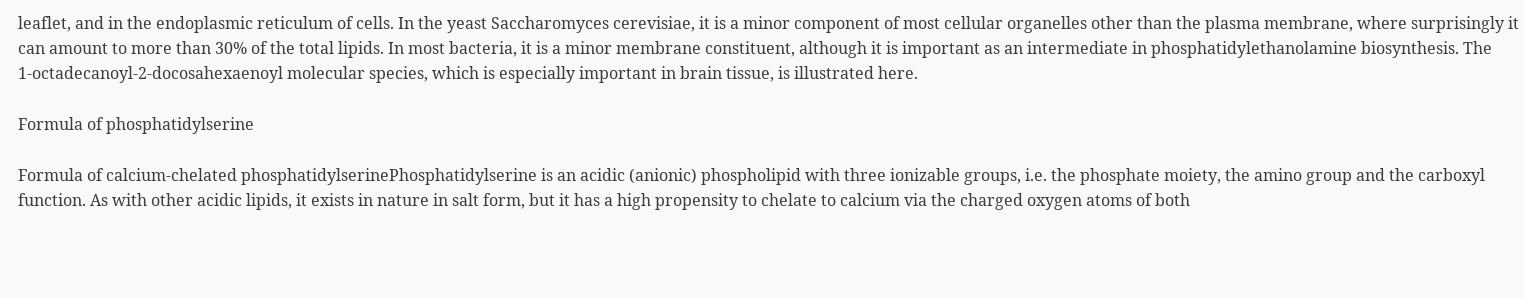leaflet, and in the endoplasmic reticulum of cells. In the yeast Saccharomyces cerevisiae, it is a minor component of most cellular organelles other than the plasma membrane, where surprisingly it can amount to more than 30% of the total lipids. In most bacteria, it is a minor membrane constituent, although it is important as an intermediate in phosphatidylethanolamine biosynthesis. The 1‑octadecanoyl-2-docosahexaenoyl molecular species, which is especially important in brain tissue, is illustrated here.

Formula of phosphatidylserine

Formula of calcium-chelated phosphatidylserinePhosphatidylserine is an acidic (anionic) phospholipid with three ionizable groups, i.e. the phosphate moiety, the amino group and the carboxyl function. As with other acidic lipids, it exists in nature in salt form, but it has a high propensity to chelate to calcium via the charged oxygen atoms of both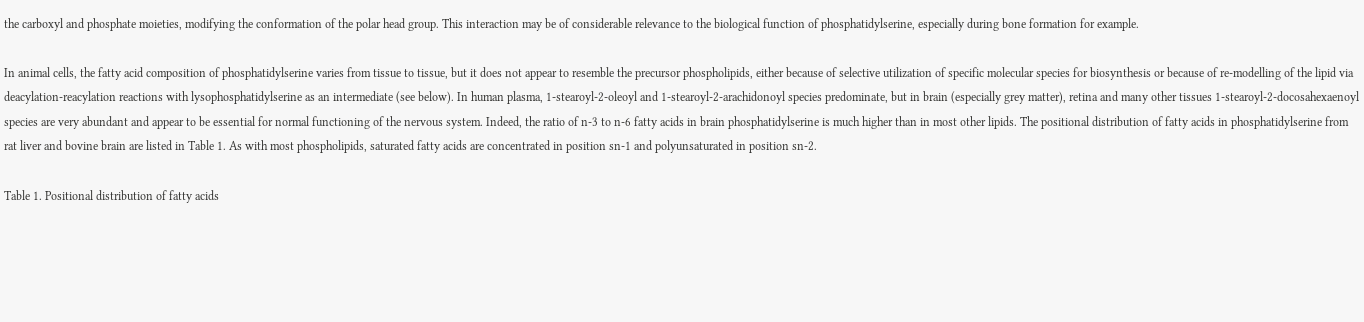the carboxyl and phosphate moieties, modifying the conformation of the polar head group. This interaction may be of considerable relevance to the biological function of phosphatidylserine, especially during bone formation for example.

In animal cells, the fatty acid composition of phosphatidylserine varies from tissue to tissue, but it does not appear to resemble the precursor phospholipids, either because of selective utilization of specific molecular species for biosynthesis or because of re-modelling of the lipid via deacylation-reacylation reactions with lysophosphatidylserine as an intermediate (see below). In human plasma, 1-stearoyl-2-oleoyl and 1-stearoyl-2-arachidonoyl species predominate, but in brain (especially grey matter), retina and many other tissues 1-stearoyl-2-docosahexaenoyl species are very abundant and appear to be essential for normal functioning of the nervous system. Indeed, the ratio of n-3 to n-6 fatty acids in brain phosphatidylserine is much higher than in most other lipids. The positional distribution of fatty acids in phosphatidylserine from rat liver and bovine brain are listed in Table 1. As with most phospholipids, saturated fatty acids are concentrated in position sn-1 and polyunsaturated in position sn-2.

Table 1. Positional distribution of fatty acids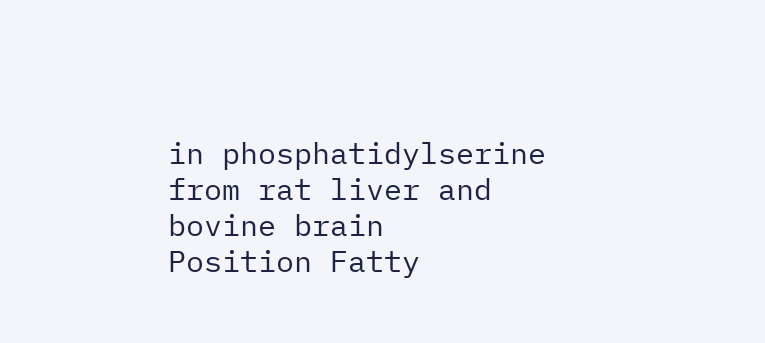in phosphatidylserine from rat liver and bovine brain
Position Fatty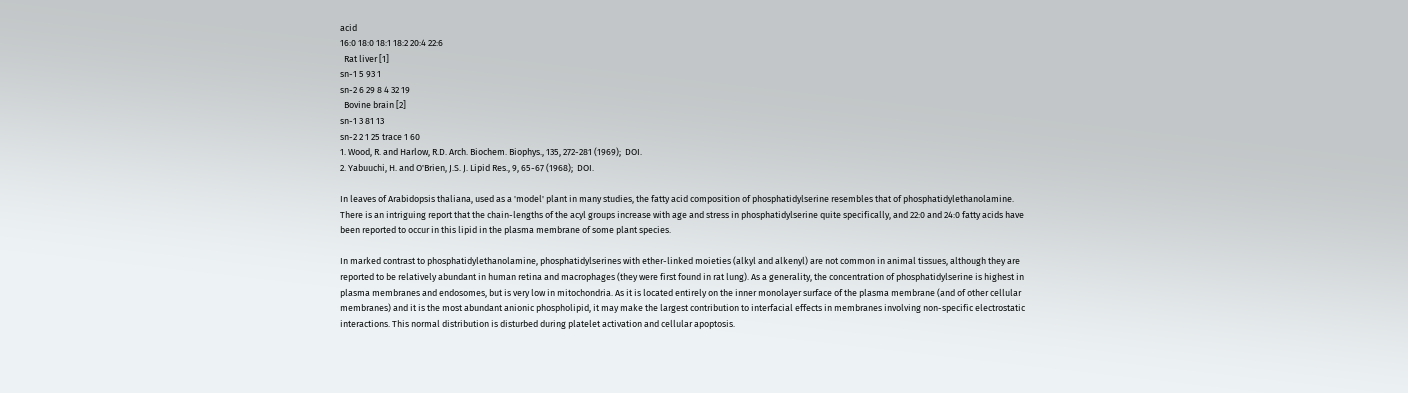acid
16:0 18:0 18:1 18:2 20:4 22:6
  Rat liver [1]
sn-1 5 93 1
sn-2 6 29 8 4 32 19
  Bovine brain [2]
sn-1 3 81 13
sn-2 2 1 25 trace 1 60
1. Wood, R. and Harlow, R.D. Arch. Biochem. Biophys., 135, 272-281 (1969);  DOI.
2. Yabuuchi, H. and O'Brien, J.S. J. Lipid Res., 9, 65-67 (1968);  DOI.

In leaves of Arabidopsis thaliana, used as a 'model' plant in many studies, the fatty acid composition of phosphatidylserine resembles that of phosphatidylethanolamine. There is an intriguing report that the chain-lengths of the acyl groups increase with age and stress in phosphatidylserine quite specifically, and 22:0 and 24:0 fatty acids have been reported to occur in this lipid in the plasma membrane of some plant species.

In marked contrast to phosphatidylethanolamine, phosphatidylserines with ether-linked moieties (alkyl and alkenyl) are not common in animal tissues, although they are reported to be relatively abundant in human retina and macrophages (they were first found in rat lung). As a generality, the concentration of phosphatidylserine is highest in plasma membranes and endosomes, but is very low in mitochondria. As it is located entirely on the inner monolayer surface of the plasma membrane (and of other cellular membranes) and it is the most abundant anionic phospholipid, it may make the largest contribution to interfacial effects in membranes involving non-specific electrostatic interactions. This normal distribution is disturbed during platelet activation and cellular apoptosis.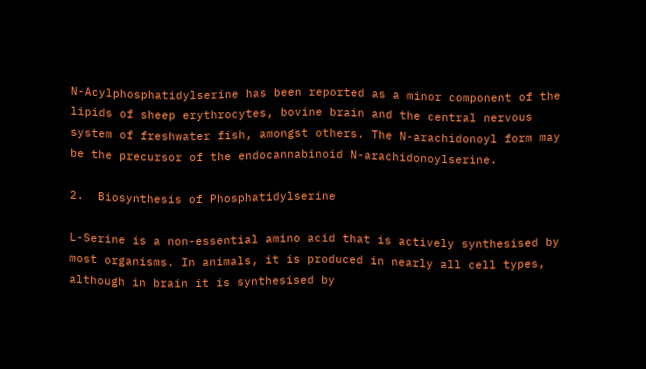N-Acylphosphatidylserine has been reported as a minor component of the lipids of sheep erythrocytes, bovine brain and the central nervous system of freshwater fish, amongst others. The N-arachidonoyl form may be the precursor of the endocannabinoid N-arachidonoylserine.

2.  Biosynthesis of Phosphatidylserine

L-Serine is a non-essential amino acid that is actively synthesised by most organisms. In animals, it is produced in nearly all cell types, although in brain it is synthesised by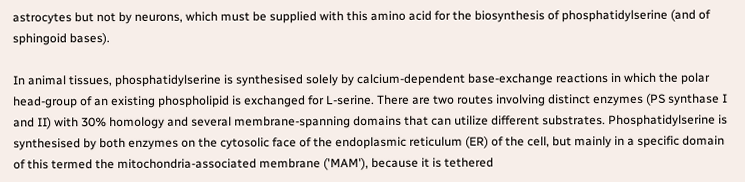astrocytes but not by neurons, which must be supplied with this amino acid for the biosynthesis of phosphatidylserine (and of sphingoid bases).

In animal tissues, phosphatidylserine is synthesised solely by calcium-dependent base-exchange reactions in which the polar head-group of an existing phospholipid is exchanged for L-serine. There are two routes involving distinct enzymes (PS synthase I and II) with 30% homology and several membrane-spanning domains that can utilize different substrates. Phosphatidylserine is synthesised by both enzymes on the cytosolic face of the endoplasmic reticulum (ER) of the cell, but mainly in a specific domain of this termed the mitochondria-associated membrane ('MAM'), because it is tethered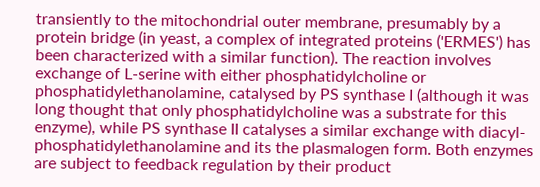transiently to the mitochondrial outer membrane, presumably by a protein bridge (in yeast, a complex of integrated proteins ('ERMES') has been characterized with a similar function). The reaction involves exchange of L-serine with either phosphatidylcholine or phosphatidylethanolamine, catalysed by PS synthase I (although it was long thought that only phosphatidylcholine was a substrate for this enzyme), while PS synthase II catalyses a similar exchange with diacyl-phosphatidylethanolamine and its the plasmalogen form. Both enzymes are subject to feedback regulation by their product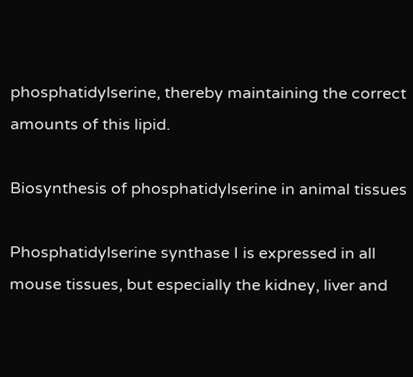phosphatidylserine, thereby maintaining the correct amounts of this lipid.

Biosynthesis of phosphatidylserine in animal tissues

Phosphatidylserine synthase I is expressed in all mouse tissues, but especially the kidney, liver and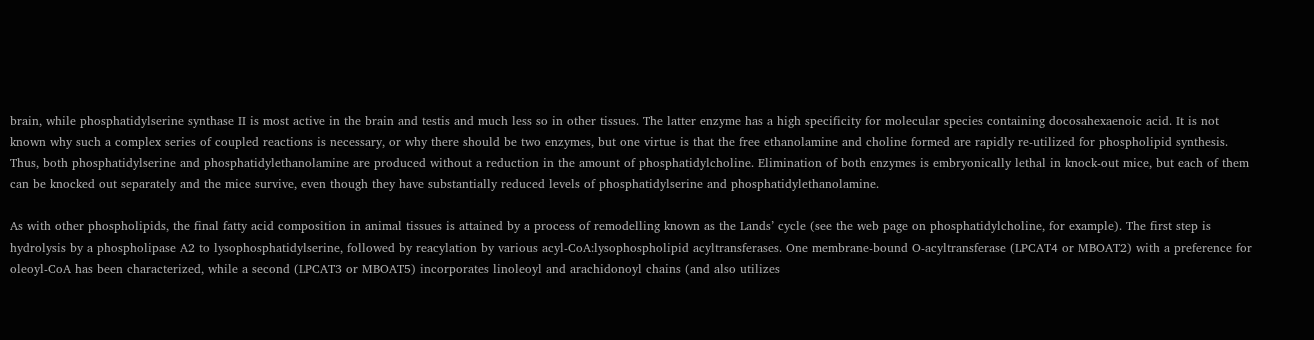brain, while phosphatidylserine synthase II is most active in the brain and testis and much less so in other tissues. The latter enzyme has a high specificity for molecular species containing docosahexaenoic acid. It is not known why such a complex series of coupled reactions is necessary, or why there should be two enzymes, but one virtue is that the free ethanolamine and choline formed are rapidly re-utilized for phospholipid synthesis. Thus, both phosphatidylserine and phosphatidylethanolamine are produced without a reduction in the amount of phosphatidylcholine. Elimination of both enzymes is embryonically lethal in knock-out mice, but each of them can be knocked out separately and the mice survive, even though they have substantially reduced levels of phosphatidylserine and phosphatidylethanolamine.

As with other phospholipids, the final fatty acid composition in animal tissues is attained by a process of remodelling known as the Lands’ cycle (see the web page on phosphatidylcholine, for example). The first step is hydrolysis by a phospholipase A2 to lysophosphatidylserine, followed by reacylation by various acyl-CoA:lysophospholipid acyltransferases. One membrane-bound O-acyltransferase (LPCAT4 or MBOAT2) with a preference for oleoyl-CoA has been characterized, while a second (LPCAT3 or MBOAT5) incorporates linoleoyl and arachidonoyl chains (and also utilizes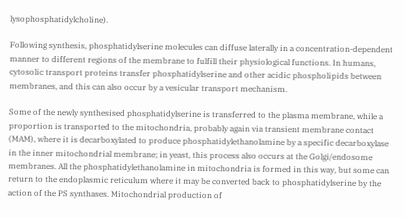lysophosphatidylcholine).

Following synthesis, phosphatidylserine molecules can diffuse laterally in a concentration-dependent manner to different regions of the membrane to fulfill their physiological functions. In humans, cytosolic transport proteins transfer phosphatidylserine and other acidic phospholipids between membranes, and this can also occur by a vesicular transport mechanism.

Some of the newly synthesised phosphatidylserine is transferred to the plasma membrane, while a proportion is transported to the mitochondria, probably again via transient membrane contact (MAM), where it is decarboxylated to produce phosphatidylethanolamine by a specific decarboxylase in the inner mitochondrial membrane; in yeast, this process also occurs at the Golgi/endosome membranes. All the phosphatidylethanolamine in mitochondria is formed in this way, but some can return to the endoplasmic reticulum where it may be converted back to phosphatidylserine by the action of the PS synthases. Mitochondrial production of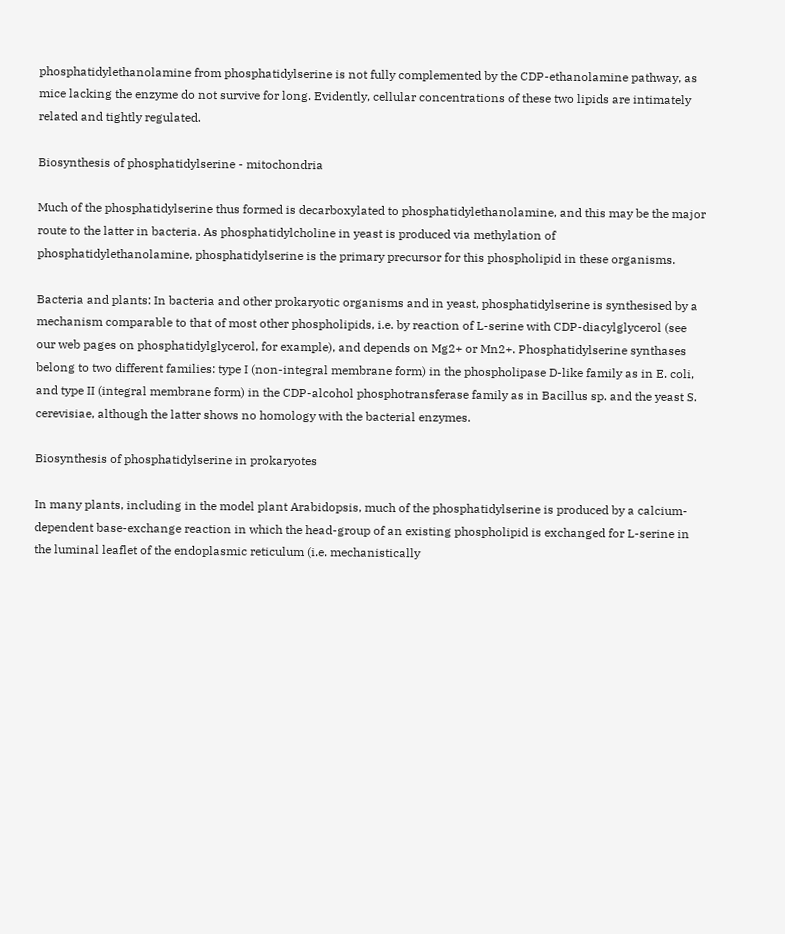phosphatidylethanolamine from phosphatidylserine is not fully complemented by the CDP-ethanolamine pathway, as mice lacking the enzyme do not survive for long. Evidently, cellular concentrations of these two lipids are intimately related and tightly regulated.

Biosynthesis of phosphatidylserine - mitochondria

Much of the phosphatidylserine thus formed is decarboxylated to phosphatidylethanolamine, and this may be the major route to the latter in bacteria. As phosphatidylcholine in yeast is produced via methylation of phosphatidylethanolamine, phosphatidylserine is the primary precursor for this phospholipid in these organisms.

Bacteria and plants: In bacteria and other prokaryotic organisms and in yeast, phosphatidylserine is synthesised by a mechanism comparable to that of most other phospholipids, i.e. by reaction of L-serine with CDP-diacylglycerol (see our web pages on phosphatidylglycerol, for example), and depends on Mg2+ or Mn2+. Phosphatidylserine synthases belong to two different families: type I (non-integral membrane form) in the phospholipase D-like family as in E. coli, and type II (integral membrane form) in the CDP-alcohol phosphotransferase family as in Bacillus sp. and the yeast S. cerevisiae, although the latter shows no homology with the bacterial enzymes.

Biosynthesis of phosphatidylserine in prokaryotes

In many plants, including in the model plant Arabidopsis, much of the phosphatidylserine is produced by a calcium-dependent base-exchange reaction in which the head-group of an existing phospholipid is exchanged for L-serine in the luminal leaflet of the endoplasmic reticulum (i.e. mechanistically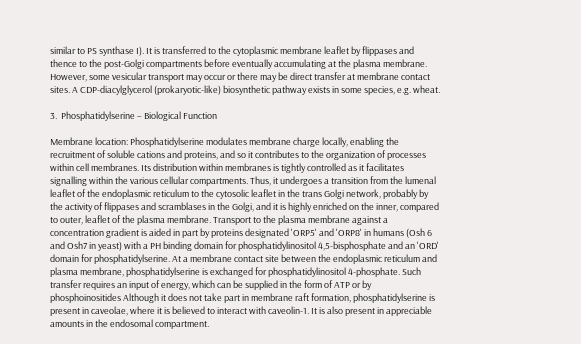similar to PS synthase I). It is transferred to the cytoplasmic membrane leaflet by flippases and thence to the post-Golgi compartments before eventually accumulating at the plasma membrane. However, some vesicular transport may occur or there may be direct transfer at membrane contact sites. A CDP-diacylglycerol (prokaryotic-like) biosynthetic pathway exists in some species, e.g. wheat.

3.  Phosphatidylserine – Biological Function

Membrane location: Phosphatidylserine modulates membrane charge locally, enabling the recruitment of soluble cations and proteins, and so it contributes to the organization of processes within cell membranes. Its distribution within membranes is tightly controlled as it facilitates signalling within the various cellular compartments. Thus, it undergoes a transition from the lumenal leaflet of the endoplasmic reticulum to the cytosolic leaflet in the trans Golgi network, probably by the activity of flippases and scramblases in the Golgi, and it is highly enriched on the inner, compared to outer, leaflet of the plasma membrane. Transport to the plasma membrane against a concentration gradient is aided in part by proteins designated 'ORP5' and 'ORP8' in humans (Osh 6 and Osh7 in yeast) with a PH binding domain for phosphatidylinositol 4,5-bisphosphate and an 'ORD' domain for phosphatidylserine. At a membrane contact site between the endoplasmic reticulum and plasma membrane, phosphatidylserine is exchanged for phosphatidylinositol 4-phosphate. Such transfer requires an input of energy, which can be supplied in the form of ATP or by phosphoinositides Although it does not take part in membrane raft formation, phosphatidylserine is present in caveolae, where it is believed to interact with caveolin-1. It is also present in appreciable amounts in the endosomal compartment.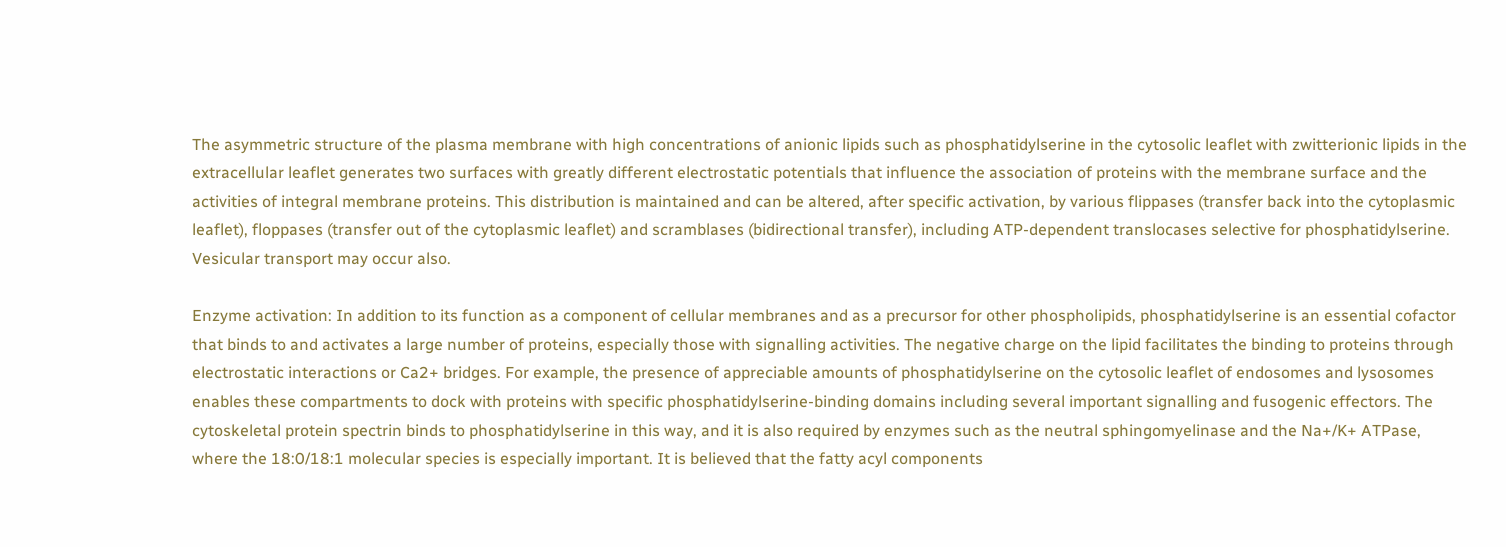The asymmetric structure of the plasma membrane with high concentrations of anionic lipids such as phosphatidylserine in the cytosolic leaflet with zwitterionic lipids in the extracellular leaflet generates two surfaces with greatly different electrostatic potentials that influence the association of proteins with the membrane surface and the activities of integral membrane proteins. This distribution is maintained and can be altered, after specific activation, by various flippases (transfer back into the cytoplasmic leaflet), floppases (transfer out of the cytoplasmic leaflet) and scramblases (bidirectional transfer), including ATP-dependent translocases selective for phosphatidylserine. Vesicular transport may occur also.

Enzyme activation: In addition to its function as a component of cellular membranes and as a precursor for other phospholipids, phosphatidylserine is an essential cofactor that binds to and activates a large number of proteins, especially those with signalling activities. The negative charge on the lipid facilitates the binding to proteins through electrostatic interactions or Ca2+ bridges. For example, the presence of appreciable amounts of phosphatidylserine on the cytosolic leaflet of endosomes and lysosomes enables these compartments to dock with proteins with specific phosphatidylserine-binding domains including several important signalling and fusogenic effectors. The cytoskeletal protein spectrin binds to phosphatidylserine in this way, and it is also required by enzymes such as the neutral sphingomyelinase and the Na+/K+ ATPase, where the 18:0/18:1 molecular species is especially important. It is believed that the fatty acyl components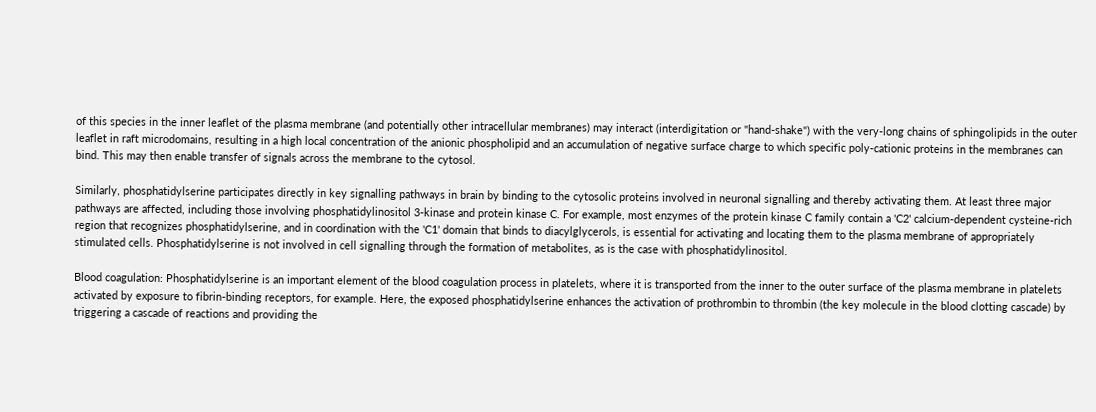of this species in the inner leaflet of the plasma membrane (and potentially other intracellular membranes) may interact (interdigitation or "hand-shake") with the very-long chains of sphingolipids in the outer leaflet in raft microdomains, resulting in a high local concentration of the anionic phospholipid and an accumulation of negative surface charge to which specific poly-cationic proteins in the membranes can bind. This may then enable transfer of signals across the membrane to the cytosol.

Similarly, phosphatidylserine participates directly in key signalling pathways in brain by binding to the cytosolic proteins involved in neuronal signalling and thereby activating them. At least three major pathways are affected, including those involving phosphatidylinositol 3-kinase and protein kinase C. For example, most enzymes of the protein kinase C family contain a 'C2' calcium-dependent cysteine-rich region that recognizes phosphatidylserine, and in coordination with the 'C1' domain that binds to diacylglycerols, is essential for activating and locating them to the plasma membrane of appropriately stimulated cells. Phosphatidylserine is not involved in cell signalling through the formation of metabolites, as is the case with phosphatidylinositol.

Blood coagulation: Phosphatidylserine is an important element of the blood coagulation process in platelets, where it is transported from the inner to the outer surface of the plasma membrane in platelets activated by exposure to fibrin-binding receptors, for example. Here, the exposed phosphatidylserine enhances the activation of prothrombin to thrombin (the key molecule in the blood clotting cascade) by triggering a cascade of reactions and providing the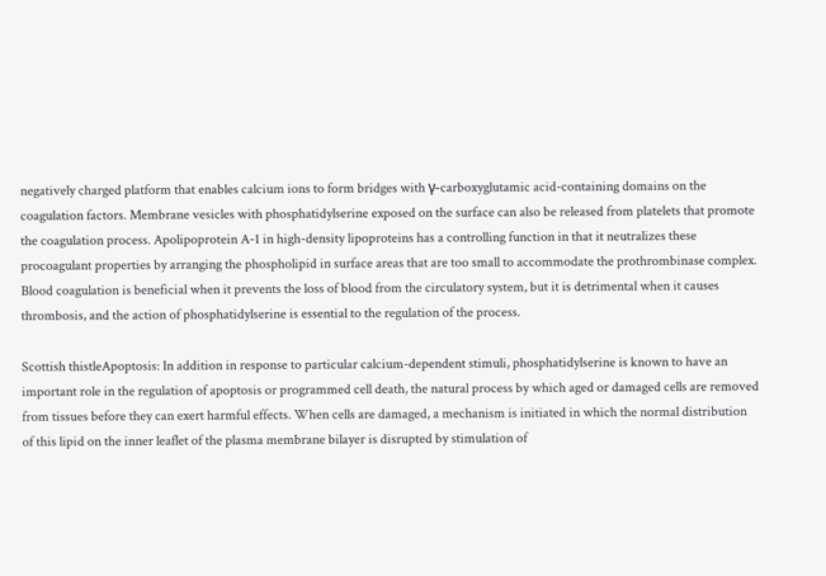negatively charged platform that enables calcium ions to form bridges with γ-carboxyglutamic acid-containing domains on the coagulation factors. Membrane vesicles with phosphatidylserine exposed on the surface can also be released from platelets that promote the coagulation process. Apolipoprotein A-1 in high-density lipoproteins has a controlling function in that it neutralizes these procoagulant properties by arranging the phospholipid in surface areas that are too small to accommodate the prothrombinase complex. Blood coagulation is beneficial when it prevents the loss of blood from the circulatory system, but it is detrimental when it causes thrombosis, and the action of phosphatidylserine is essential to the regulation of the process.

Scottish thistleApoptosis: In addition in response to particular calcium-dependent stimuli, phosphatidylserine is known to have an important role in the regulation of apoptosis or programmed cell death, the natural process by which aged or damaged cells are removed from tissues before they can exert harmful effects. When cells are damaged, a mechanism is initiated in which the normal distribution of this lipid on the inner leaflet of the plasma membrane bilayer is disrupted by stimulation of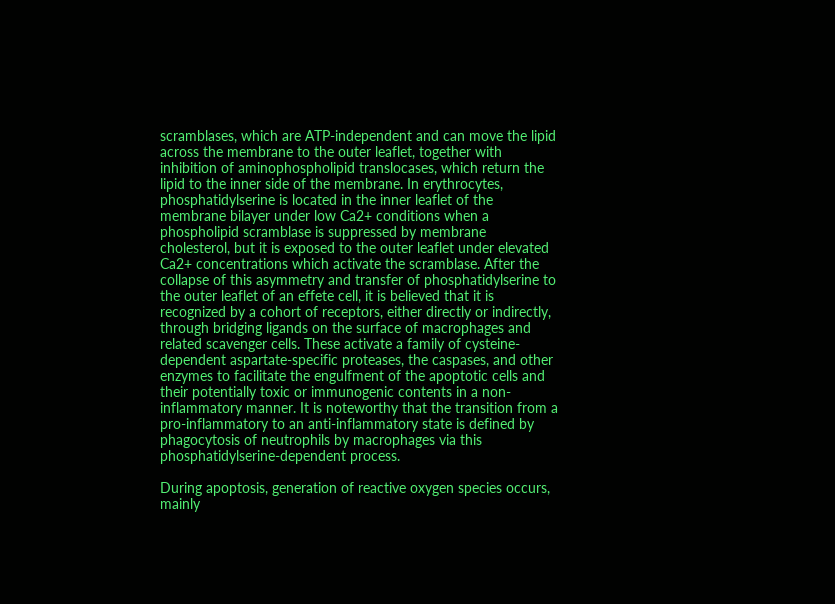scramblases, which are ATP-independent and can move the lipid across the membrane to the outer leaflet, together with inhibition of aminophospholipid translocases, which return the lipid to the inner side of the membrane. In erythrocytes, phosphatidylserine is located in the inner leaflet of the membrane bilayer under low Ca2+ conditions when a phospholipid scramblase is suppressed by membrane cholesterol, but it is exposed to the outer leaflet under elevated Ca2+ concentrations which activate the scramblase. After the collapse of this asymmetry and transfer of phosphatidylserine to the outer leaflet of an effete cell, it is believed that it is recognized by a cohort of receptors, either directly or indirectly, through bridging ligands on the surface of macrophages and related scavenger cells. These activate a family of cysteine-dependent aspartate-specific proteases, the caspases, and other enzymes to facilitate the engulfment of the apoptotic cells and their potentially toxic or immunogenic contents in a non-inflammatory manner. It is noteworthy that the transition from a pro-inflammatory to an anti-inflammatory state is defined by phagocytosis of neutrophils by macrophages via this phosphatidylserine-dependent process.

During apoptosis, generation of reactive oxygen species occurs, mainly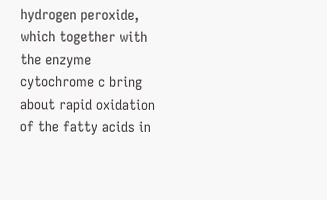hydrogen peroxide, which together with the enzyme cytochrome c bring about rapid oxidation of the fatty acids in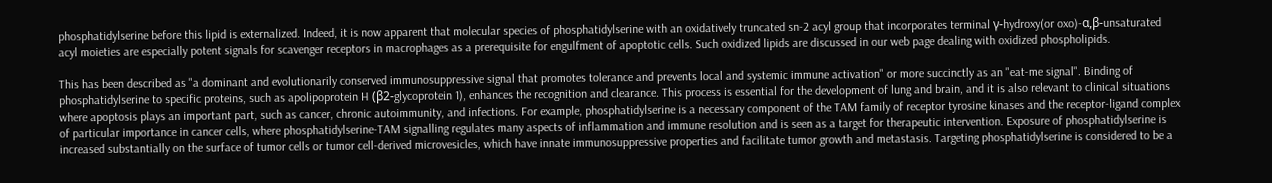phosphatidylserine before this lipid is externalized. Indeed, it is now apparent that molecular species of phosphatidylserine with an oxidatively truncated sn-2 acyl group that incorporates terminal γ-hydroxy(or oxo)-α,β-unsaturated acyl moieties are especially potent signals for scavenger receptors in macrophages as a prerequisite for engulfment of apoptotic cells. Such oxidized lipids are discussed in our web page dealing with oxidized phospholipids.

This has been described as "a dominant and evolutionarily conserved immunosuppressive signal that promotes tolerance and prevents local and systemic immune activation" or more succinctly as an "eat-me signal". Binding of phosphatidylserine to specific proteins, such as apolipoprotein H (β2-glycoprotein 1), enhances the recognition and clearance. This process is essential for the development of lung and brain, and it is also relevant to clinical situations where apoptosis plays an important part, such as cancer, chronic autoimmunity, and infections. For example, phosphatidylserine is a necessary component of the TAM family of receptor tyrosine kinases and the receptor-ligand complex of particular importance in cancer cells, where phosphatidylserine-TAM signalling regulates many aspects of inflammation and immune resolution and is seen as a target for therapeutic intervention. Exposure of phosphatidylserine is increased substantially on the surface of tumor cells or tumor cell-derived microvesicles, which have innate immunosuppressive properties and facilitate tumor growth and metastasis. Targeting phosphatidylserine is considered to be a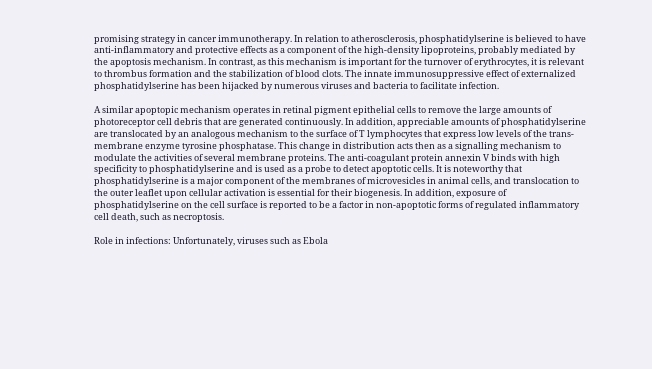promising strategy in cancer immunotherapy. In relation to atherosclerosis, phosphatidylserine is believed to have anti-inflammatory and protective effects as a component of the high-density lipoproteins, probably mediated by the apoptosis mechanism. In contrast, as this mechanism is important for the turnover of erythrocytes, it is relevant to thrombus formation and the stabilization of blood clots. The innate immunosuppressive effect of externalized phosphatidylserine has been hijacked by numerous viruses and bacteria to facilitate infection.

A similar apoptopic mechanism operates in retinal pigment epithelial cells to remove the large amounts of photoreceptor cell debris that are generated continuously. In addition, appreciable amounts of phosphatidylserine are translocated by an analogous mechanism to the surface of T lymphocytes that express low levels of the trans-membrane enzyme tyrosine phosphatase. This change in distribution acts then as a signalling mechanism to modulate the activities of several membrane proteins. The anti-coagulant protein annexin V binds with high specificity to phosphatidylserine and is used as a probe to detect apoptotic cells. It is noteworthy that phosphatidylserine is a major component of the membranes of microvesicles in animal cells, and translocation to the outer leaflet upon cellular activation is essential for their biogenesis. In addition, exposure of phosphatidylserine on the cell surface is reported to be a factor in non-apoptotic forms of regulated inflammatory cell death, such as necroptosis.

Role in infections: Unfortunately, viruses such as Ebola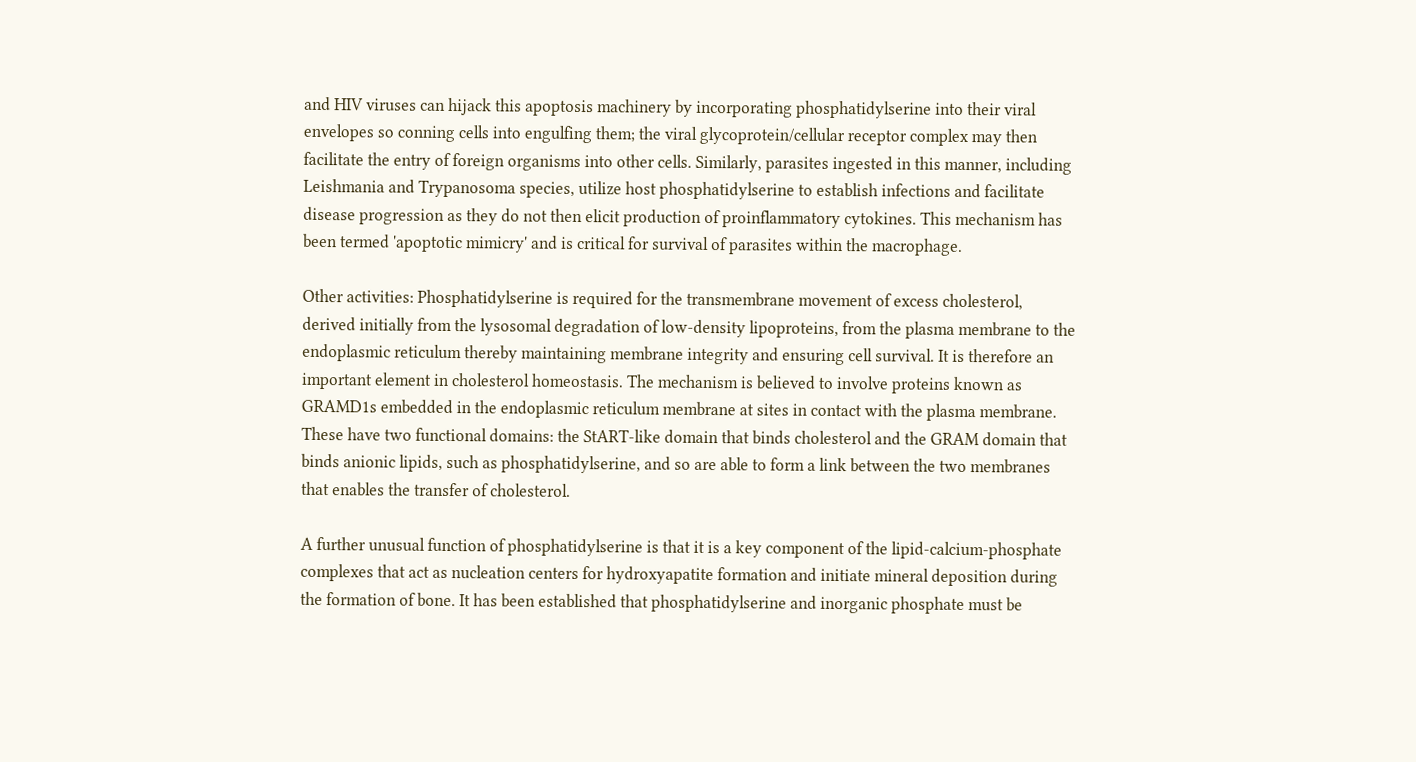and HIV viruses can hijack this apoptosis machinery by incorporating phosphatidylserine into their viral envelopes so conning cells into engulfing them; the viral glycoprotein/cellular receptor complex may then facilitate the entry of foreign organisms into other cells. Similarly, parasites ingested in this manner, including Leishmania and Trypanosoma species, utilize host phosphatidylserine to establish infections and facilitate disease progression as they do not then elicit production of proinflammatory cytokines. This mechanism has been termed 'apoptotic mimicry' and is critical for survival of parasites within the macrophage.

Other activities: Phosphatidylserine is required for the transmembrane movement of excess cholesterol, derived initially from the lysosomal degradation of low-density lipoproteins, from the plasma membrane to the endoplasmic reticulum thereby maintaining membrane integrity and ensuring cell survival. It is therefore an important element in cholesterol homeostasis. The mechanism is believed to involve proteins known as GRAMD1s embedded in the endoplasmic reticulum membrane at sites in contact with the plasma membrane. These have two functional domains: the StART-like domain that binds cholesterol and the GRAM domain that binds anionic lipids, such as phosphatidylserine, and so are able to form a link between the two membranes that enables the transfer of cholesterol.

A further unusual function of phosphatidylserine is that it is a key component of the lipid-calcium-phosphate complexes that act as nucleation centers for hydroxyapatite formation and initiate mineral deposition during the formation of bone. It has been established that phosphatidylserine and inorganic phosphate must be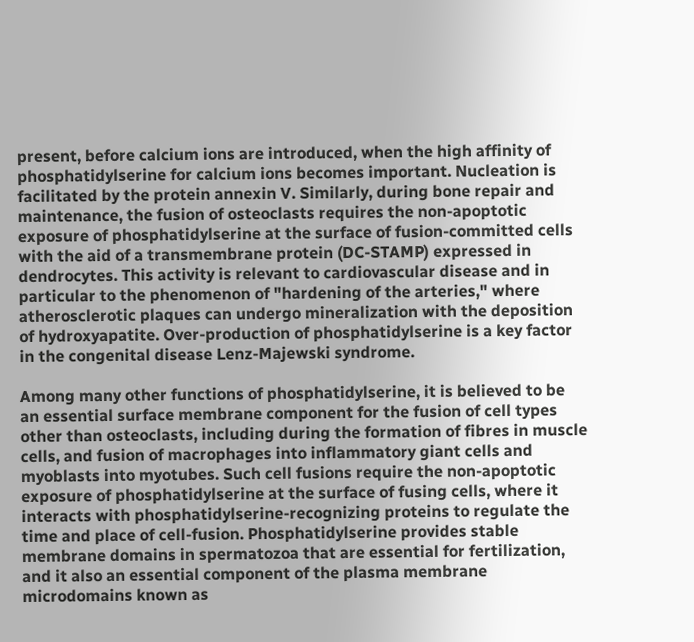present, before calcium ions are introduced, when the high affinity of phosphatidylserine for calcium ions becomes important. Nucleation is facilitated by the protein annexin V. Similarly, during bone repair and maintenance, the fusion of osteoclasts requires the non-apoptotic exposure of phosphatidylserine at the surface of fusion-committed cells with the aid of a transmembrane protein (DC-STAMP) expressed in dendrocytes. This activity is relevant to cardiovascular disease and in particular to the phenomenon of "hardening of the arteries," where atherosclerotic plaques can undergo mineralization with the deposition of hydroxyapatite. Over-production of phosphatidylserine is a key factor in the congenital disease Lenz-Majewski syndrome.

Among many other functions of phosphatidylserine, it is believed to be an essential surface membrane component for the fusion of cell types other than osteoclasts, including during the formation of fibres in muscle cells, and fusion of macrophages into inflammatory giant cells and myoblasts into myotubes. Such cell fusions require the non-apoptotic exposure of phosphatidylserine at the surface of fusing cells, where it interacts with phosphatidylserine-recognizing proteins to regulate the time and place of cell-fusion. Phosphatidylserine provides stable membrane domains in spermatozoa that are essential for fertilization, and it also an essential component of the plasma membrane microdomains known as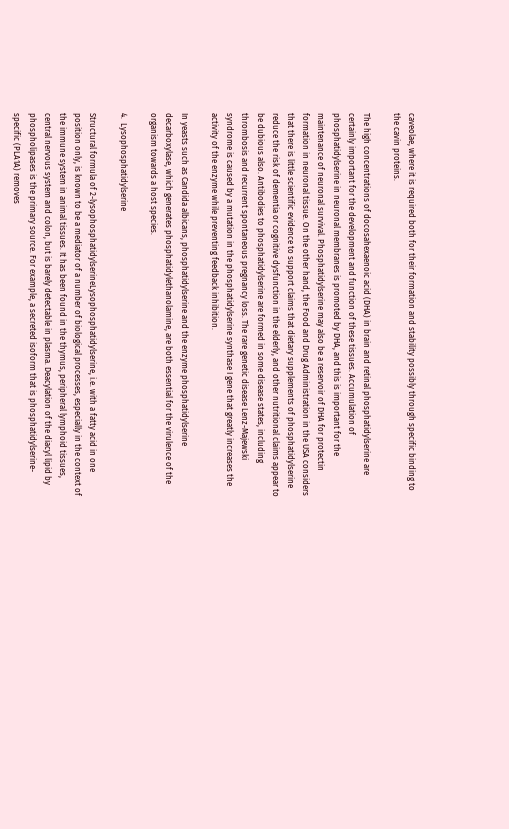caveolae, where it is required both for their formation and stability possibly through specific binding to the cavin proteins.

The high concentrations of docosahexaenoic acid (DHA) in brain and retinal phosphatidylserine are certainly important for the development and function of these tissues. Accumulation of phosphatidylserine in neuronal membranes is promoted by DHA, and this is important for the maintenance of neuronal survival. Phosphatidylserine may also be a reservoir of DHA for protectin formation in neuronal tissue. On the other hand, the Food and Drug Administration in the USA considers that there is little scientific evidence to support claims that dietary supplements of phosphatidylserine reduce the risk of dementia or cognitive dysfunction in the elderly, and other nutritional claims appear to be dubious also. Antibodies to phosphatidylserine are formed in some disease states, including thrombosis and recurrent spontaneous pregnancy loss. The rare genetic disease Lenz-Majewski syndrome is caused by a mutation in the phosphatidylserine synthase I gene that greatly increases the activity of the enzyme while preventing feedback inhibition.

In yeasts such as Candida albicans, phosphatidylserine and the enzyme phosphatidylserine decarboxylase, which generates phosphatidylethanolamine, are both essential for the virulence of the organism towards a host species.

4.  Lysophosphatidylserine

Structural formula of 2-lysophosphatidylserineLysophosphatidylserine, i.e. with a fatty acid in one position only, is known to be a mediator of a number of biological processes, especially in the context of the immune system in animal tissues. It has been found in the thymus, peripheral lymphoid tissues, central nervous system and colon, but is barely detectable in plasma. Deacylation of the diacyl lipid by phospholipases is the primary source. For example, a secreted isoform that is phosphatidylserine-specific (PLA1A) removes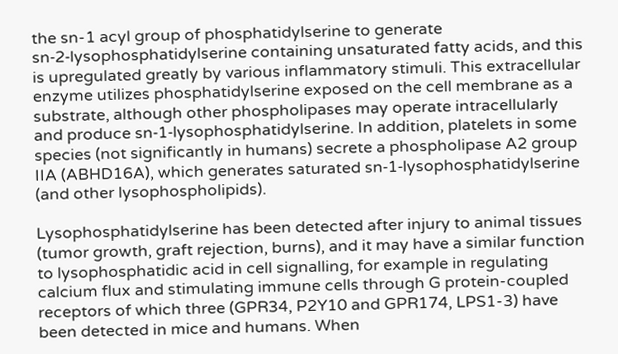the sn-1 acyl group of phosphatidylserine to generate sn‑2‑lysophosphatidylserine containing unsaturated fatty acids, and this is upregulated greatly by various inflammatory stimuli. This extracellular enzyme utilizes phosphatidylserine exposed on the cell membrane as a substrate, although other phospholipases may operate intracellularly and produce sn‑1‑lysophosphatidylserine. In addition, platelets in some species (not significantly in humans) secrete a phospholipase A2 group IIA (ABHD16A), which generates saturated sn‑1‑lysophosphatidylserine (and other lysophospholipids).

Lysophosphatidylserine has been detected after injury to animal tissues (tumor growth, graft rejection, burns), and it may have a similar function to lysophosphatidic acid in cell signalling, for example in regulating calcium flux and stimulating immune cells through G protein-coupled receptors of which three (GPR34, P2Y10 and GPR174, LPS1-3) have been detected in mice and humans. When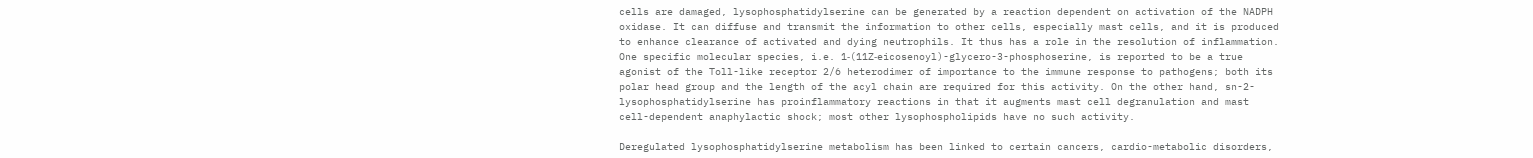cells are damaged, lysophosphatidylserine can be generated by a reaction dependent on activation of the NADPH oxidase. It can diffuse and transmit the information to other cells, especially mast cells, and it is produced to enhance clearance of activated and dying neutrophils. It thus has a role in the resolution of inflammation. One specific molecular species, i.e. 1‑(11Z‑eicosenoyl)-glycero-3-phosphoserine, is reported to be a true agonist of the Toll-like receptor 2/6 heterodimer of importance to the immune response to pathogens; both its polar head group and the length of the acyl chain are required for this activity. On the other hand, sn-2-lysophosphatidylserine has proinflammatory reactions in that it augments mast cell degranulation and mast cell-dependent anaphylactic shock; most other lysophospholipids have no such activity.

Deregulated lysophosphatidylserine metabolism has been linked to certain cancers, cardio-metabolic disorders,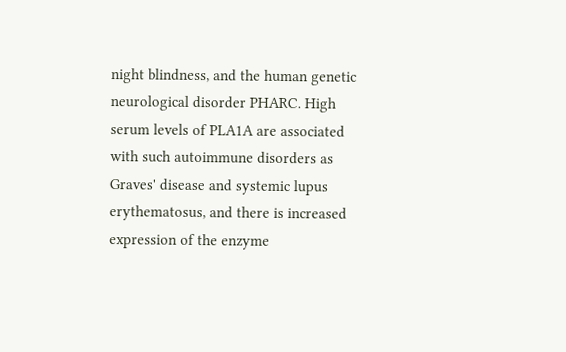night blindness, and the human genetic neurological disorder PHARC. High serum levels of PLA1A are associated with such autoimmune disorders as Graves' disease and systemic lupus erythematosus, and there is increased expression of the enzyme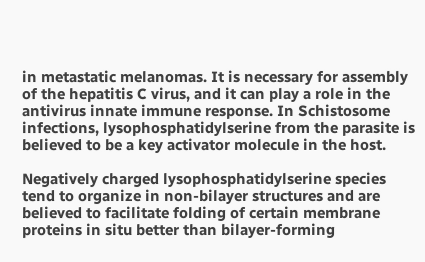in metastatic melanomas. It is necessary for assembly of the hepatitis C virus, and it can play a role in the antivirus innate immune response. In Schistosome infections, lysophosphatidylserine from the parasite is believed to be a key activator molecule in the host.

Negatively charged lysophosphatidylserine species tend to organize in non-bilayer structures and are believed to facilitate folding of certain membrane proteins in situ better than bilayer-forming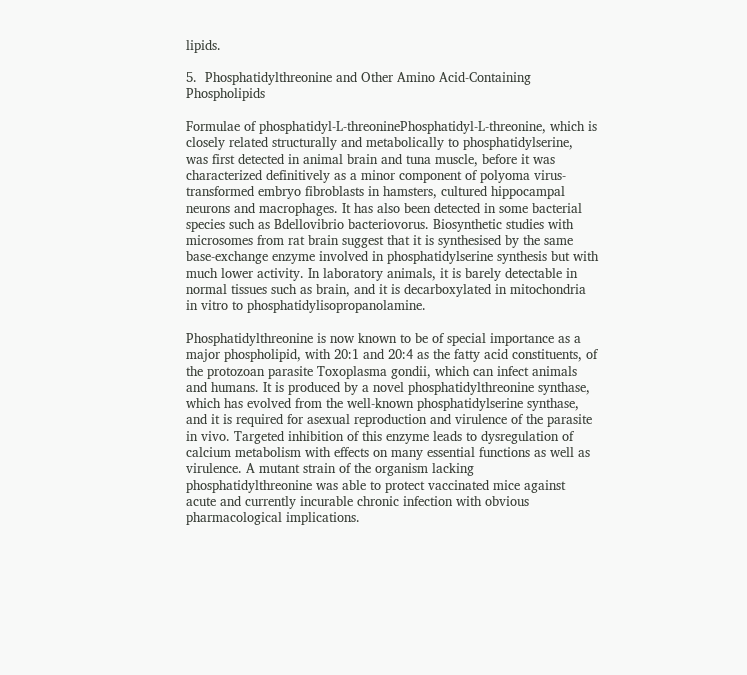lipids.

5.  Phosphatidylthreonine and Other Amino Acid-Containing Phospholipids

Formulae of phosphatidyl-L-threoninePhosphatidyl-L-threonine, which is closely related structurally and metabolically to phosphatidylserine, was first detected in animal brain and tuna muscle, before it was characterized definitively as a minor component of polyoma virus-transformed embryo fibroblasts in hamsters, cultured hippocampal neurons and macrophages. It has also been detected in some bacterial species such as Bdellovibrio bacteriovorus. Biosynthetic studies with microsomes from rat brain suggest that it is synthesised by the same base-exchange enzyme involved in phosphatidylserine synthesis but with much lower activity. In laboratory animals, it is barely detectable in normal tissues such as brain, and it is decarboxylated in mitochondria in vitro to phosphatidylisopropanolamine.

Phosphatidylthreonine is now known to be of special importance as a major phospholipid, with 20:1 and 20:4 as the fatty acid constituents, of the protozoan parasite Toxoplasma gondii, which can infect animals and humans. It is produced by a novel phosphatidylthreonine synthase, which has evolved from the well-known phosphatidylserine synthase, and it is required for asexual reproduction and virulence of the parasite in vivo. Targeted inhibition of this enzyme leads to dysregulation of calcium metabolism with effects on many essential functions as well as virulence. A mutant strain of the organism lacking phosphatidylthreonine was able to protect vaccinated mice against acute and currently incurable chronic infection with obvious pharmacological implications.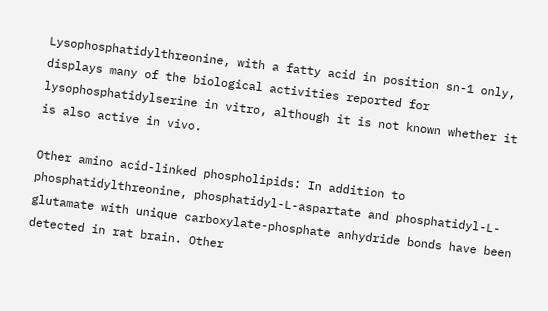Lysophosphatidylthreonine, with a fatty acid in position sn-1 only, displays many of the biological activities reported for lysophosphatidylserine in vitro, although it is not known whether it is also active in vivo.

Other amino acid-linked phospholipids: In addition to phosphatidylthreonine, phosphatidyl-L-aspartate and phosphatidyl-L-glutamate with unique carboxylate-phosphate anhydride bonds have been detected in rat brain. Other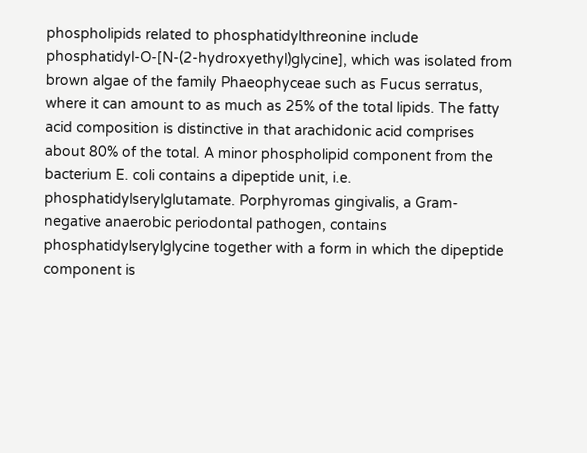phospholipids related to phosphatidylthreonine include phosphatidyl-O-[N-(2-hydroxyethyl)glycine], which was isolated from brown algae of the family Phaeophyceae such as Fucus serratus, where it can amount to as much as 25% of the total lipids. The fatty acid composition is distinctive in that arachidonic acid comprises about 80% of the total. A minor phospholipid component from the bacterium E. coli contains a dipeptide unit, i.e. phosphatidylserylglutamate. Porphyromas gingivalis, a Gram-negative anaerobic periodontal pathogen, contains phosphatidylserylglycine together with a form in which the dipeptide component is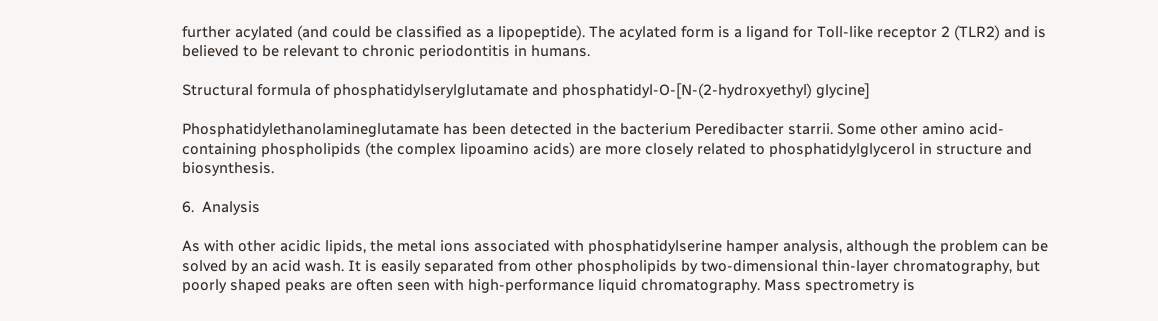further acylated (and could be classified as a lipopeptide). The acylated form is a ligand for Toll-like receptor 2 (TLR2) and is believed to be relevant to chronic periodontitis in humans.

Structural formula of phosphatidylserylglutamate and phosphatidyl-O-[N-(2-hydroxyethyl) glycine]

Phosphatidylethanolamineglutamate has been detected in the bacterium Peredibacter starrii. Some other amino acid-containing phospholipids (the complex lipoamino acids) are more closely related to phosphatidylglycerol in structure and biosynthesis.

6.  Analysis

As with other acidic lipids, the metal ions associated with phosphatidylserine hamper analysis, although the problem can be solved by an acid wash. It is easily separated from other phospholipids by two-dimensional thin-layer chromatography, but poorly shaped peaks are often seen with high-performance liquid chromatography. Mass spectrometry is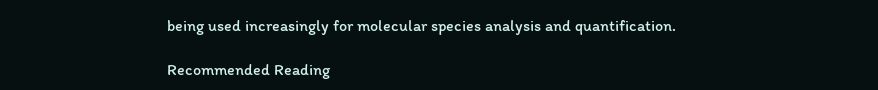being used increasingly for molecular species analysis and quantification.

Recommended Reading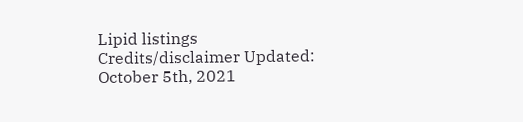Lipid listings Credits/disclaimer Updated: October 5th, 2021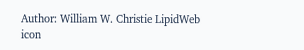Author: William W. Christie LipidWeb icon